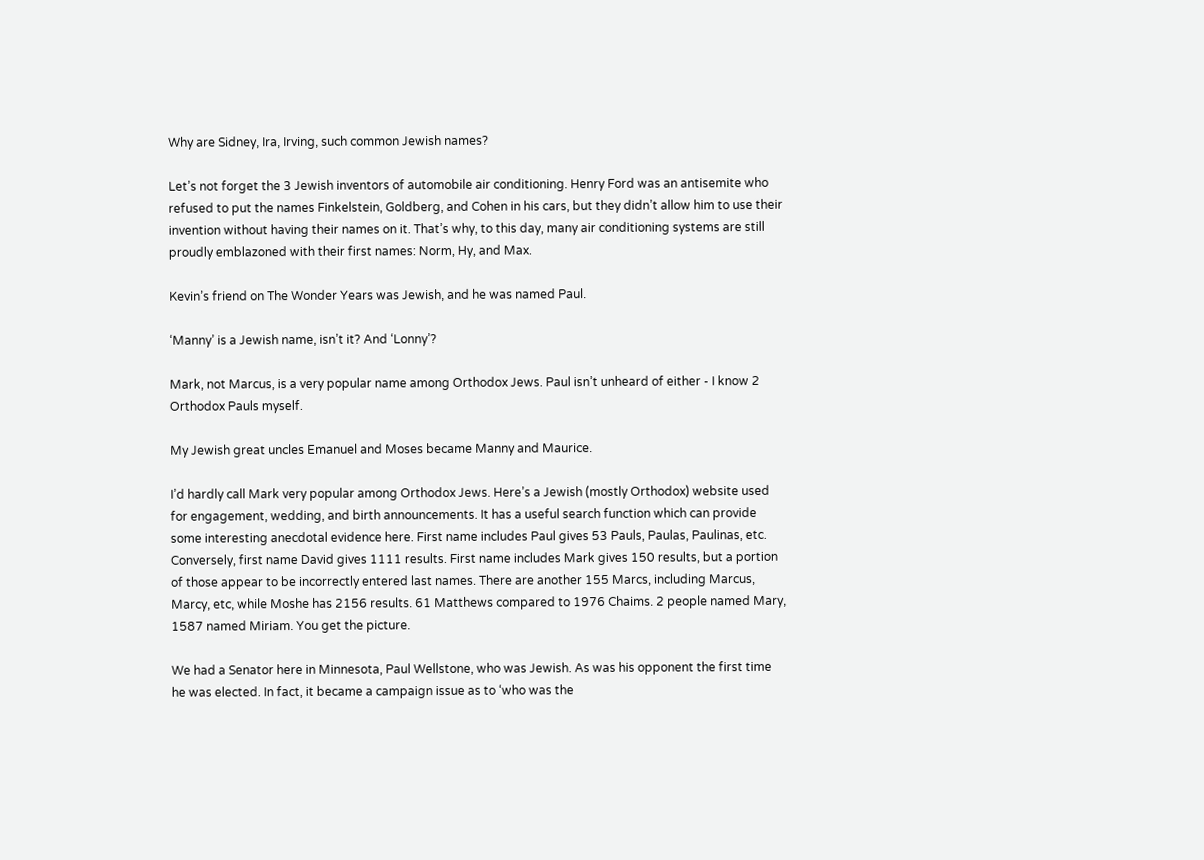Why are Sidney, Ira, Irving, such common Jewish names?

Let’s not forget the 3 Jewish inventors of automobile air conditioning. Henry Ford was an antisemite who refused to put the names Finkelstein, Goldberg, and Cohen in his cars, but they didn’t allow him to use their invention without having their names on it. That’s why, to this day, many air conditioning systems are still proudly emblazoned with their first names: Norm, Hy, and Max.

Kevin’s friend on The Wonder Years was Jewish, and he was named Paul.

‘Manny’ is a Jewish name, isn’t it? And ‘Lonny’?

Mark, not Marcus, is a very popular name among Orthodox Jews. Paul isn’t unheard of either - I know 2 Orthodox Pauls myself.

My Jewish great uncles Emanuel and Moses became Manny and Maurice.

I’d hardly call Mark very popular among Orthodox Jews. Here’s a Jewish (mostly Orthodox) website used for engagement, wedding, and birth announcements. It has a useful search function which can provide some interesting anecdotal evidence here. First name includes Paul gives 53 Pauls, Paulas, Paulinas, etc. Conversely, first name David gives 1111 results. First name includes Mark gives 150 results, but a portion of those appear to be incorrectly entered last names. There are another 155 Marcs, including Marcus, Marcy, etc, while Moshe has 2156 results. 61 Matthews compared to 1976 Chaims. 2 people named Mary, 1587 named Miriam. You get the picture.

We had a Senator here in Minnesota, Paul Wellstone, who was Jewish. As was his opponent the first time he was elected. In fact, it became a campaign issue as to ‘who was the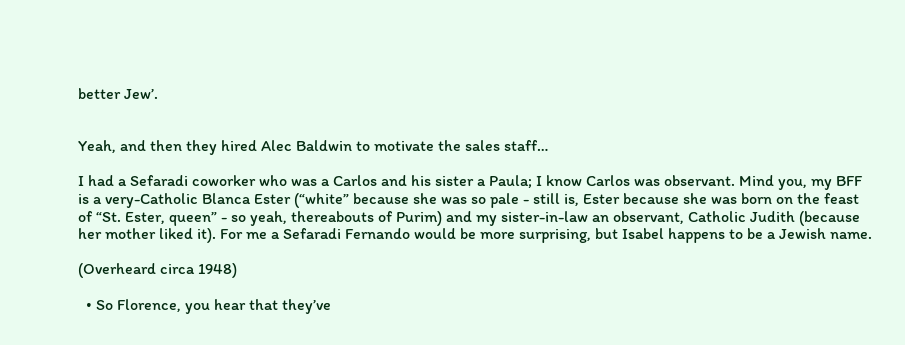better Jew’.


Yeah, and then they hired Alec Baldwin to motivate the sales staff…

I had a Sefaradi coworker who was a Carlos and his sister a Paula; I know Carlos was observant. Mind you, my BFF is a very-Catholic Blanca Ester (“white” because she was so pale - still is, Ester because she was born on the feast of “St. Ester, queen” - so yeah, thereabouts of Purim) and my sister-in-law an observant, Catholic Judith (because her mother liked it). For me a Sefaradi Fernando would be more surprising, but Isabel happens to be a Jewish name.

(Overheard circa 1948)

  • So Florence, you hear that they’ve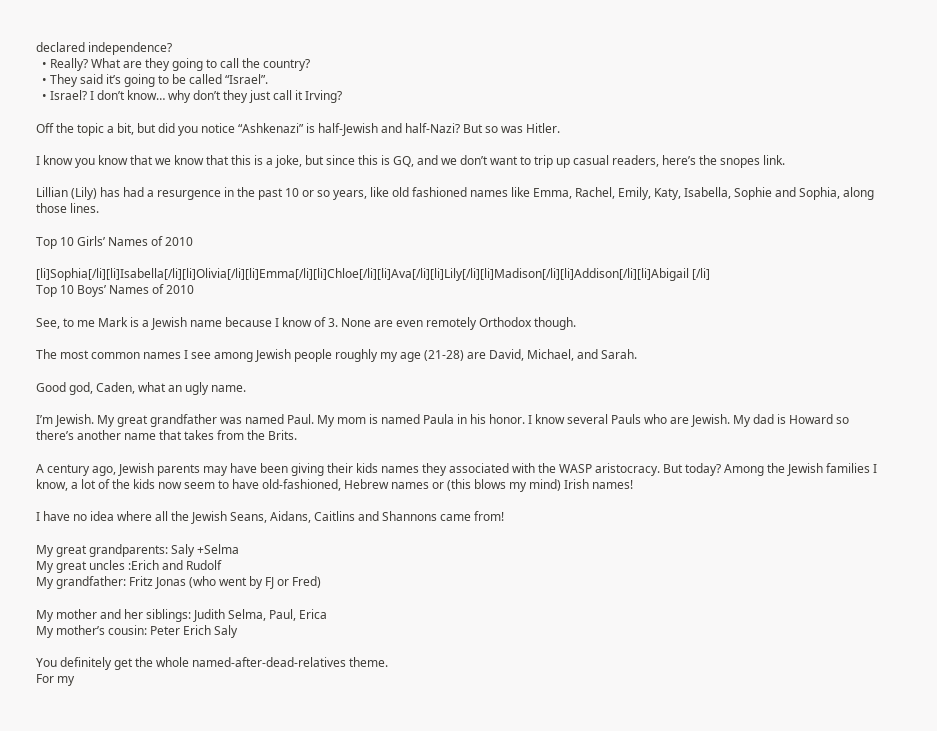declared independence?
  • Really? What are they going to call the country?
  • They said it’s going to be called “Israel”.
  • Israel? I don’t know… why don’t they just call it Irving?

Off the topic a bit, but did you notice “Ashkenazi” is half-Jewish and half-Nazi? But so was Hitler.

I know you know that we know that this is a joke, but since this is GQ, and we don’t want to trip up casual readers, here’s the snopes link.

Lillian (Lily) has had a resurgence in the past 10 or so years, like old fashioned names like Emma, Rachel, Emily, Katy, Isabella, Sophie and Sophia, along those lines.

Top 10 Girls’ Names of 2010

[li]Sophia[/li][li]Isabella[/li][li]Olivia[/li][li]Emma[/li][li]Chloe[/li][li]Ava[/li][li]Lily[/li][li]Madison[/li][li]Addison[/li][li]Abigail [/li]
Top 10 Boys’ Names of 2010

See, to me Mark is a Jewish name because I know of 3. None are even remotely Orthodox though.

The most common names I see among Jewish people roughly my age (21-28) are David, Michael, and Sarah.

Good god, Caden, what an ugly name.

I’m Jewish. My great grandfather was named Paul. My mom is named Paula in his honor. I know several Pauls who are Jewish. My dad is Howard so there’s another name that takes from the Brits.

A century ago, Jewish parents may have been giving their kids names they associated with the WASP aristocracy. But today? Among the Jewish families I know, a lot of the kids now seem to have old-fashioned, Hebrew names or (this blows my mind) Irish names!

I have no idea where all the Jewish Seans, Aidans, Caitlins and Shannons came from!

My great grandparents: Saly +Selma
My great uncles :Erich and Rudolf
My grandfather: Fritz Jonas (who went by FJ or Fred)

My mother and her siblings: Judith Selma, Paul, Erica
My mother’s cousin: Peter Erich Saly

You definitely get the whole named-after-dead-relatives theme.
For my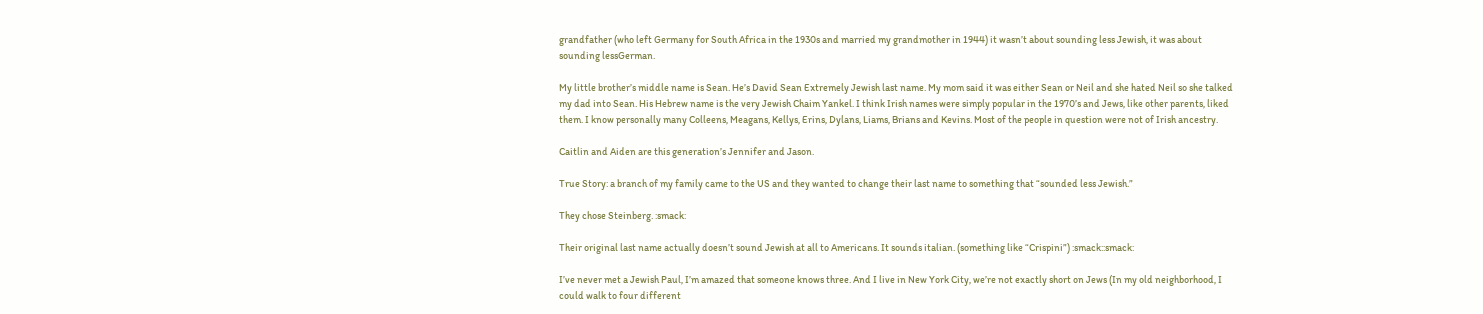grandfather (who left Germany for South Africa in the 1930s and married my grandmother in 1944) it wasn’t about sounding less Jewish, it was about sounding lessGerman.

My little brother’s middle name is Sean. He’s David Sean Extremely Jewish last name. My mom said it was either Sean or Neil and she hated Neil so she talked my dad into Sean. His Hebrew name is the very Jewish Chaim Yankel. I think Irish names were simply popular in the 1970’s and Jews, like other parents, liked them. I know personally many Colleens, Meagans, Kellys, Erins, Dylans, Liams, Brians and Kevins. Most of the people in question were not of Irish ancestry.

Caitlin and Aiden are this generation’s Jennifer and Jason.

True Story: a branch of my family came to the US and they wanted to change their last name to something that “sounded less Jewish.”

They chose Steinberg. :smack:

Their original last name actually doesn’t sound Jewish at all to Americans. It sounds italian. (something like “Crispini”) :smack::smack:

I’ve never met a Jewish Paul, I’m amazed that someone knows three. And I live in New York City, we’re not exactly short on Jews (In my old neighborhood, I could walk to four different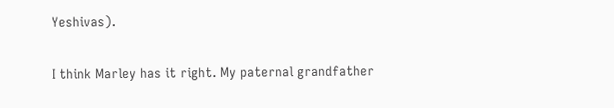Yeshivas).

I think Marley has it right. My paternal grandfather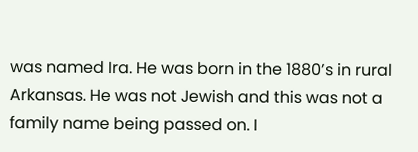was named Ira. He was born in the 1880’s in rural Arkansas. He was not Jewish and this was not a family name being passed on. I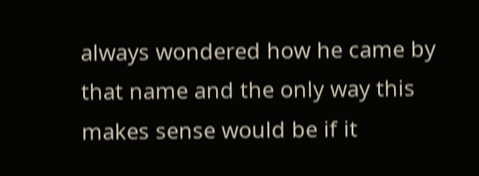always wondered how he came by that name and the only way this makes sense would be if it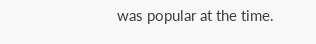was popular at the time.